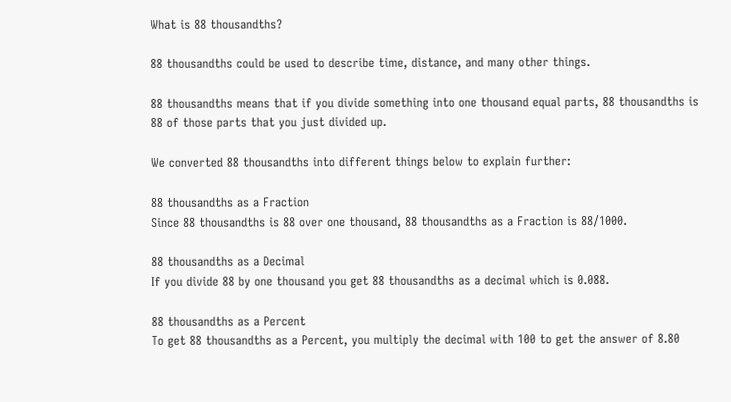What is 88 thousandths?

88 thousandths could be used to describe time, distance, and many other things.

88 thousandths means that if you divide something into one thousand equal parts, 88 thousandths is 88 of those parts that you just divided up.

We converted 88 thousandths into different things below to explain further:

88 thousandths as a Fraction
Since 88 thousandths is 88 over one thousand, 88 thousandths as a Fraction is 88/1000.

88 thousandths as a Decimal
If you divide 88 by one thousand you get 88 thousandths as a decimal which is 0.088.

88 thousandths as a Percent
To get 88 thousandths as a Percent, you multiply the decimal with 100 to get the answer of 8.80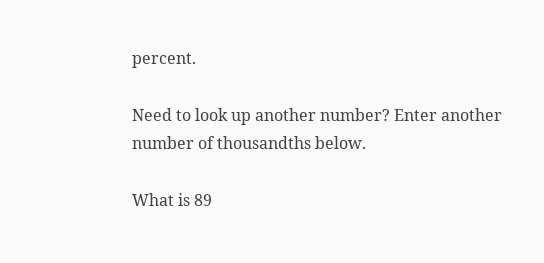percent.

Need to look up another number? Enter another number of thousandths below.

What is 89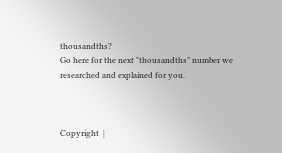thousandths?
Go here for the next "thousandths" number we researched and explained for you.



Copyright  |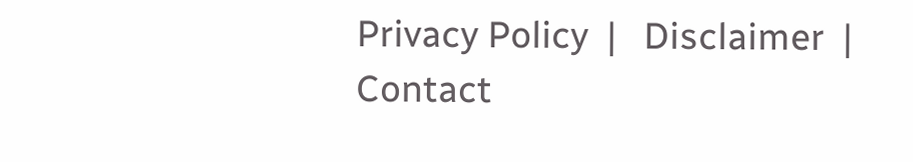Privacy Policy  |   Disclaimer  |   Contact